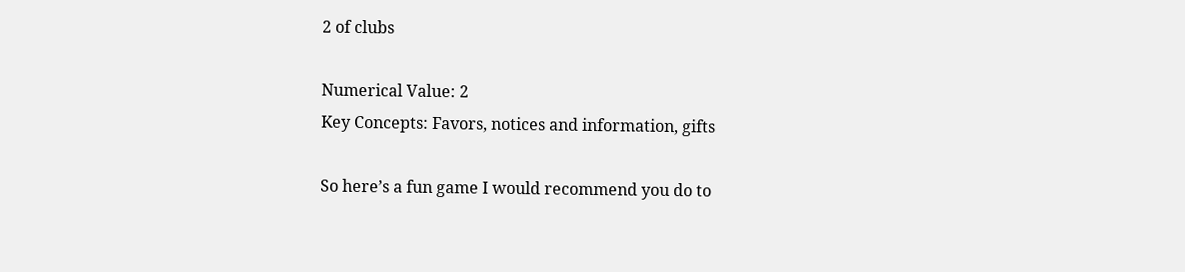2 of clubs

Numerical Value: 2
Key Concepts: Favors, notices and information, gifts

So here’s a fun game I would recommend you do to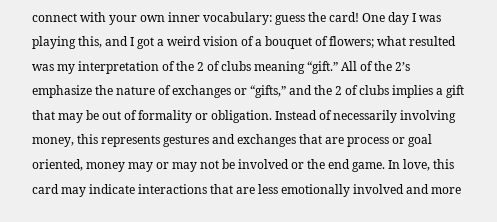connect with your own inner vocabulary: guess the card! One day I was playing this, and I got a weird vision of a bouquet of flowers; what resulted was my interpretation of the 2 of clubs meaning “gift.” All of the 2’s emphasize the nature of exchanges or “gifts,” and the 2 of clubs implies a gift that may be out of formality or obligation. Instead of necessarily involving money, this represents gestures and exchanges that are process or goal oriented, money may or may not be involved or the end game. In love, this card may indicate interactions that are less emotionally involved and more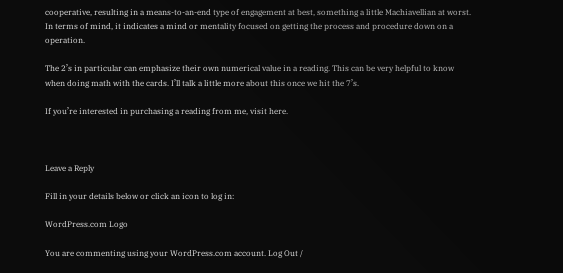cooperative, resulting in a means-to-an-end type of engagement at best, something a little Machiavellian at worst. In terms of mind, it indicates a mind or mentality focused on getting the process and procedure down on a operation.

The 2’s in particular can emphasize their own numerical value in a reading. This can be very helpful to know when doing math with the cards. I’ll talk a little more about this once we hit the 7’s.

If you’re interested in purchasing a reading from me, visit here.



Leave a Reply

Fill in your details below or click an icon to log in:

WordPress.com Logo

You are commenting using your WordPress.com account. Log Out /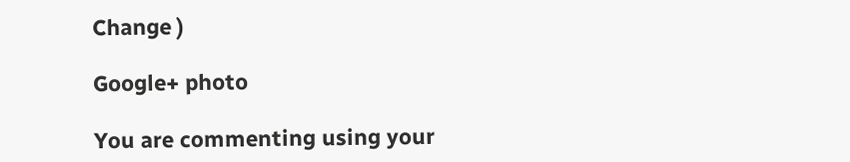Change )

Google+ photo

You are commenting using your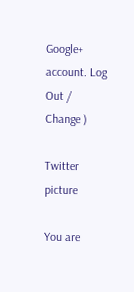Google+ account. Log Out /  Change )

Twitter picture

You are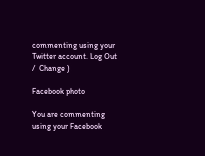commenting using your Twitter account. Log Out /  Change )

Facebook photo

You are commenting using your Facebook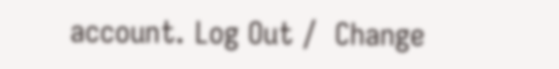account. Log Out /  Change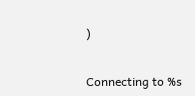)


Connecting to %s